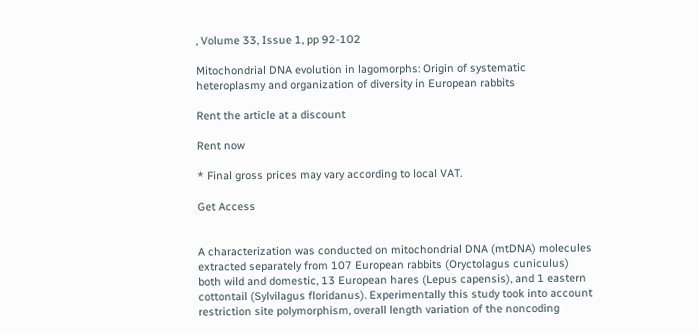, Volume 33, Issue 1, pp 92-102

Mitochondrial DNA evolution in lagomorphs: Origin of systematic heteroplasmy and organization of diversity in European rabbits

Rent the article at a discount

Rent now

* Final gross prices may vary according to local VAT.

Get Access


A characterization was conducted on mitochondrial DNA (mtDNA) molecules extracted separately from 107 European rabbits (Oryctolagus cuniculus) both wild and domestic, 13 European hares (Lepus capensis), and 1 eastern cottontail (Sylvilagus floridanus). Experimentally this study took into account restriction site polymorphism, overall length variation of the noncoding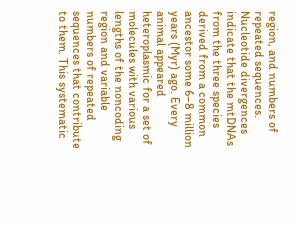region, and numbers of repeated sequences. Nucleotide divergences indicate that the mtDNAs from the three species derived from a common ancestor some 6–8 million years (Myr) ago. Every animal appeared heteroplasmic for a set of molecules with various lengths of the noncoding region and variable numbers of repeated sequences that contribute to them. This systematic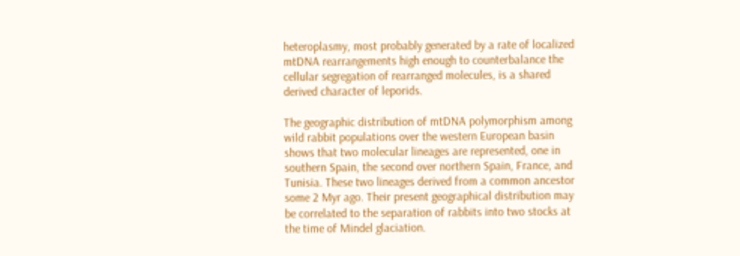heteroplasmy, most probably generated by a rate of localized mtDNA rearrangements high enough to counterbalance the cellular segregation of rearranged molecules, is a shared derived character of leporids.

The geographic distribution of mtDNA polymorphism among wild rabbit populations over the western European basin shows that two molecular lineages are represented, one in southern Spain, the second over northern Spain, France, and Tunisia. These two lineages derived from a common ancestor some 2 Myr ago. Their present geographical distribution may be correlated to the separation of rabbits into two stocks at the time of Mindel glaciation.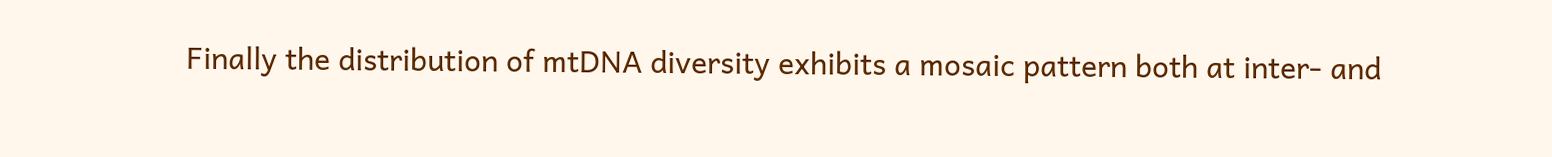Finally the distribution of mtDNA diversity exhibits a mosaic pattern both at inter- and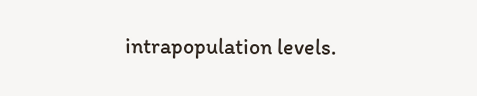intrapopulation levels.